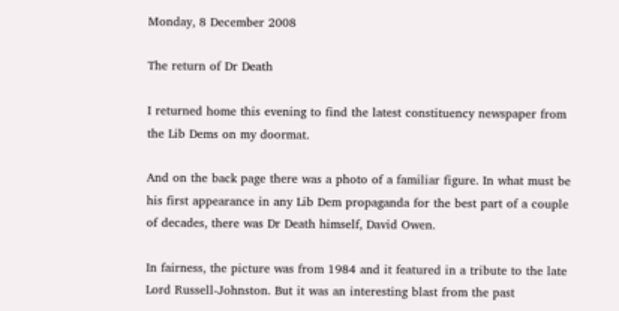Monday, 8 December 2008

The return of Dr Death

I returned home this evening to find the latest constituency newspaper from the Lib Dems on my doormat.

And on the back page there was a photo of a familiar figure. In what must be his first appearance in any Lib Dem propaganda for the best part of a couple of decades, there was Dr Death himself, David Owen.

In fairness, the picture was from 1984 and it featured in a tribute to the late Lord Russell-Johnston. But it was an interesting blast from the past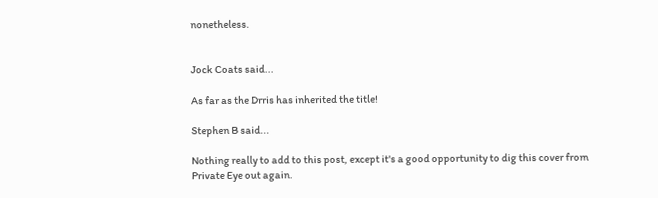nonetheless.


Jock Coats said...

As far as the Drris has inherited the title!

Stephen B said...

Nothing really to add to this post, except it's a good opportunity to dig this cover from Private Eye out again.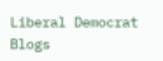Liberal Democrat Blogs